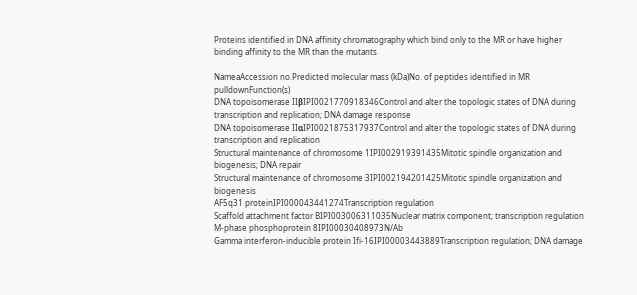Proteins identified in DNA affinity chromatography which bind only to the MR or have higher binding affinity to the MR than the mutants

NameaAccession no.Predicted molecular mass (kDa)No. of peptides identified in MR pulldownFunction(s)
DNA topoisomerase IIβIPI0021770918346Control and alter the topologic states of DNA during transcription and replication; DNA damage response
DNA topoisomerase IIαIPI0021875317937Control and alter the topologic states of DNA during transcription and replication
Structural maintenance of chromosome 1IPI002919391435Mitotic spindle organization and biogenesis; DNA repair
Structural maintenance of chromosome 3IPI002194201425Mitotic spindle organization and biogenesis
AF5q31 proteinIPI000043441274Transcription regulation
Scaffold attachment factor BIPI003006311035Nuclear matrix component; transcription regulation
M-phase phosphoprotein 8IPI00030408973N/Ab
Gamma interferon-inducible protein Ifi-16IPI00003443889Transcription regulation; DNA damage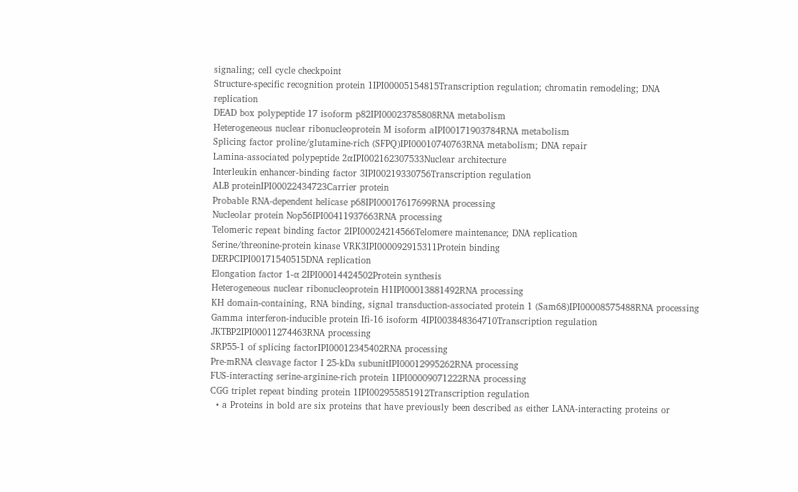signaling; cell cycle checkpoint
Structure-specific recognition protein 1IPI00005154815Transcription regulation; chromatin remodeling; DNA replication
DEAD box polypeptide 17 isoform p82IPI00023785808RNA metabolism
Heterogeneous nuclear ribonucleoprotein M isoform aIPI00171903784RNA metabolism
Splicing factor proline/glutamine-rich (SFPQ)IPI00010740763RNA metabolism; DNA repair
Lamina-associated polypeptide 2αIPI002162307533Nuclear architecture
Interleukin enhancer-binding factor 3IPI00219330756Transcription regulation
ALB proteinIPI00022434723Carrier protein
Probable RNA-dependent helicase p68IPI00017617699RNA processing
Nucleolar protein Nop56IPI00411937663RNA processing
Telomeric repeat binding factor 2IPI00024214566Telomere maintenance; DNA replication
Serine/threonine-protein kinase VRK3IPI000092915311Protein binding
DERPCIPI00171540515DNA replication
Elongation factor 1-α 2IPI00014424502Protein synthesis
Heterogeneous nuclear ribonucleoprotein H1IPI00013881492RNA processing
KH domain-containing, RNA binding, signal transduction-associated protein 1 (Sam68)IPI00008575488RNA processing
Gamma interferon-inducible protein Ifi-16 isoform 4IPI003848364710Transcription regulation
JKTBP2IPI00011274463RNA processing
SRP55-1 of splicing factorIPI00012345402RNA processing
Pre-mRNA cleavage factor I 25-kDa subunitIPI00012995262RNA processing
FUS-interacting serine-arginine-rich protein 1IPI00009071222RNA processing
CGG triplet repeat binding protein 1IPI002955851912Transcription regulation
  • a Proteins in bold are six proteins that have previously been described as either LANA-interacting proteins or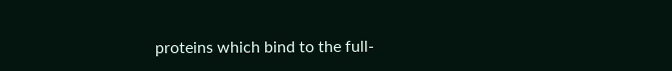proteins which bind to the full-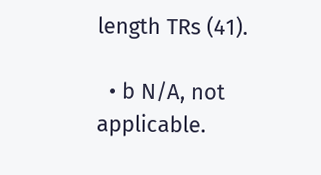length TRs (41).

  • b N/A, not applicable.